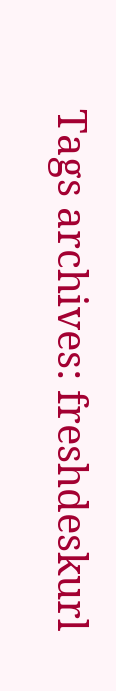Tags archives: freshdeskurl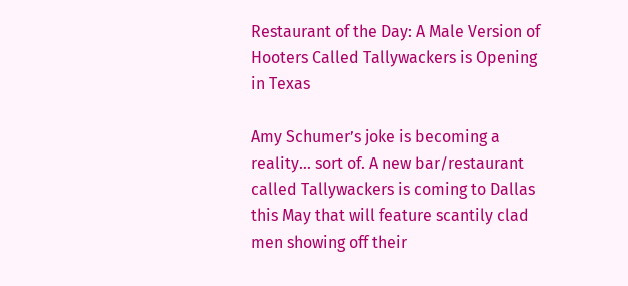Restaurant of the Day: A Male Version of Hooters Called Tallywackers is Opening in Texas

Amy Schumer’s joke is becoming a reality… sort of. A new bar/restaurant called Tallywackers is coming to Dallas this May that will feature scantily clad men showing off their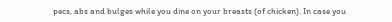pecs, abs and bulges while you dine on your breasts (of chicken). In case you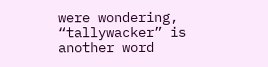were wondering, “tallywacker” is another word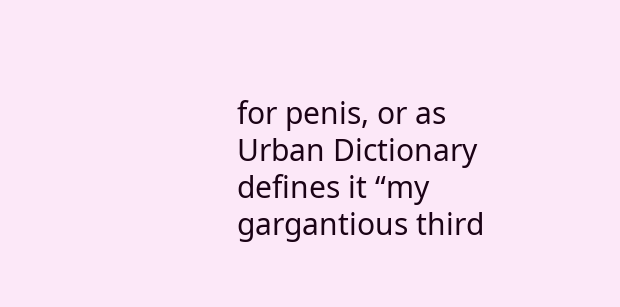for penis, or as Urban Dictionary defines it “my gargantious third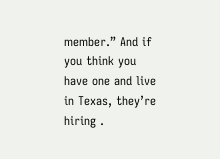member.” And if you think you have one and live in Texas, they’re hiring .